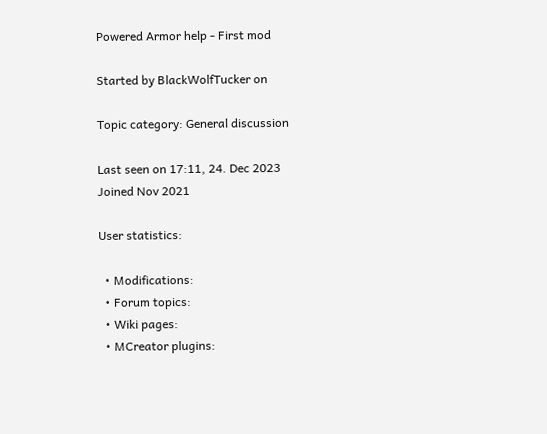Powered Armor help - First mod

Started by BlackWolfTucker on

Topic category: General discussion

Last seen on 17:11, 24. Dec 2023
Joined Nov 2021

User statistics:

  • Modifications:
  • Forum topics:
  • Wiki pages:
  • MCreator plugins: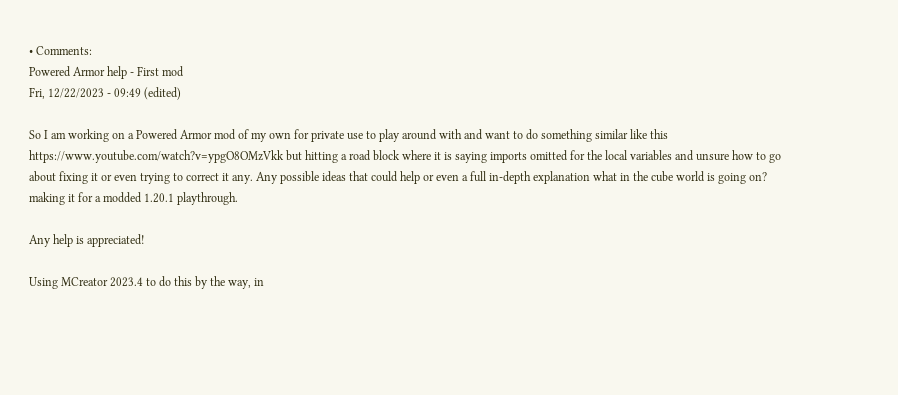• Comments:
Powered Armor help - First mod
Fri, 12/22/2023 - 09:49 (edited)

So I am working on a Powered Armor mod of my own for private use to play around with and want to do something similar like this https://www.youtube.com/watch?v=ypgO8OMzVkk but hitting a road block where it is saying imports omitted for the local variables and unsure how to go about fixing it or even trying to correct it any. Any possible ideas that could help or even a full in-depth explanation what in the cube world is going on? making it for a modded 1.20.1 playthrough.

Any help is appreciated!

Using MCreator 2023.4 to do this by the way, in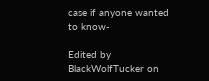case if anyone wanted to know-

Edited by BlackWolfTucker on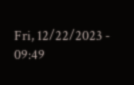Fri, 12/22/2023 - 09:49